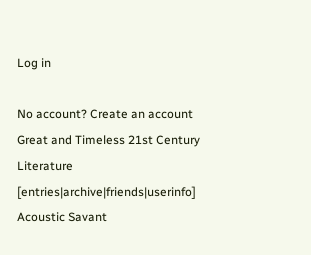Log in

No account? Create an account
Great and Timeless 21st Century Literature [entries|archive|friends|userinfo]
Acoustic Savant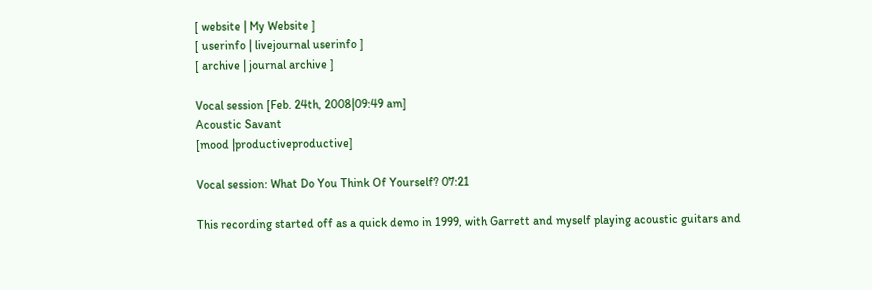[ website | My Website ]
[ userinfo | livejournal userinfo ]
[ archive | journal archive ]

Vocal session [Feb. 24th, 2008|09:49 am]
Acoustic Savant
[mood |productiveproductive]

Vocal session: What Do You Think Of Yourself? 07:21

This recording started off as a quick demo in 1999, with Garrett and myself playing acoustic guitars and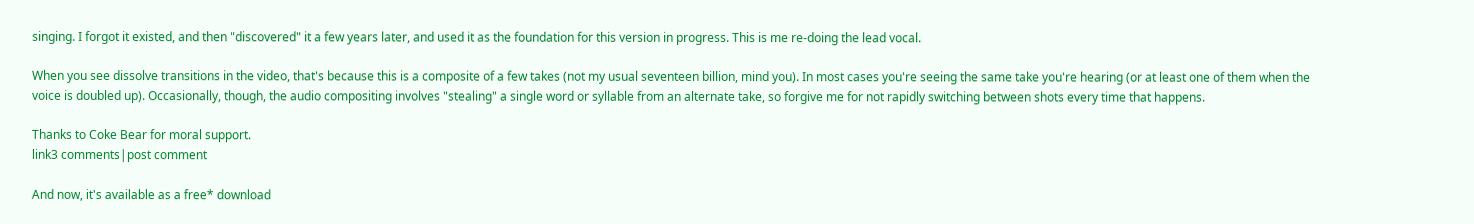singing. I forgot it existed, and then "discovered" it a few years later, and used it as the foundation for this version in progress. This is me re-doing the lead vocal.

When you see dissolve transitions in the video, that's because this is a composite of a few takes (not my usual seventeen billion, mind you). In most cases you're seeing the same take you're hearing (or at least one of them when the voice is doubled up). Occasionally, though, the audio compositing involves "stealing" a single word or syllable from an alternate take, so forgive me for not rapidly switching between shots every time that happens.

Thanks to Coke Bear for moral support.
link3 comments|post comment

And now, it's available as a free* download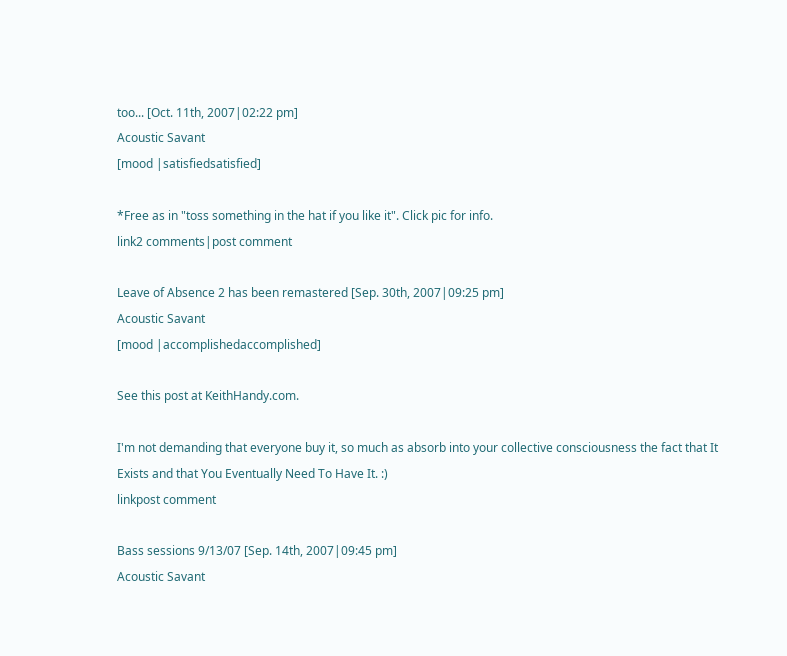too... [Oct. 11th, 2007|02:22 pm]
Acoustic Savant
[mood |satisfiedsatisfied]

*Free as in "toss something in the hat if you like it". Click pic for info.
link2 comments|post comment

Leave of Absence 2 has been remastered [Sep. 30th, 2007|09:25 pm]
Acoustic Savant
[mood |accomplishedaccomplished]

See this post at KeithHandy.com.

I'm not demanding that everyone buy it, so much as absorb into your collective consciousness the fact that It Exists and that You Eventually Need To Have It. :)
linkpost comment

Bass sessions 9/13/07 [Sep. 14th, 2007|09:45 pm]
Acoustic Savant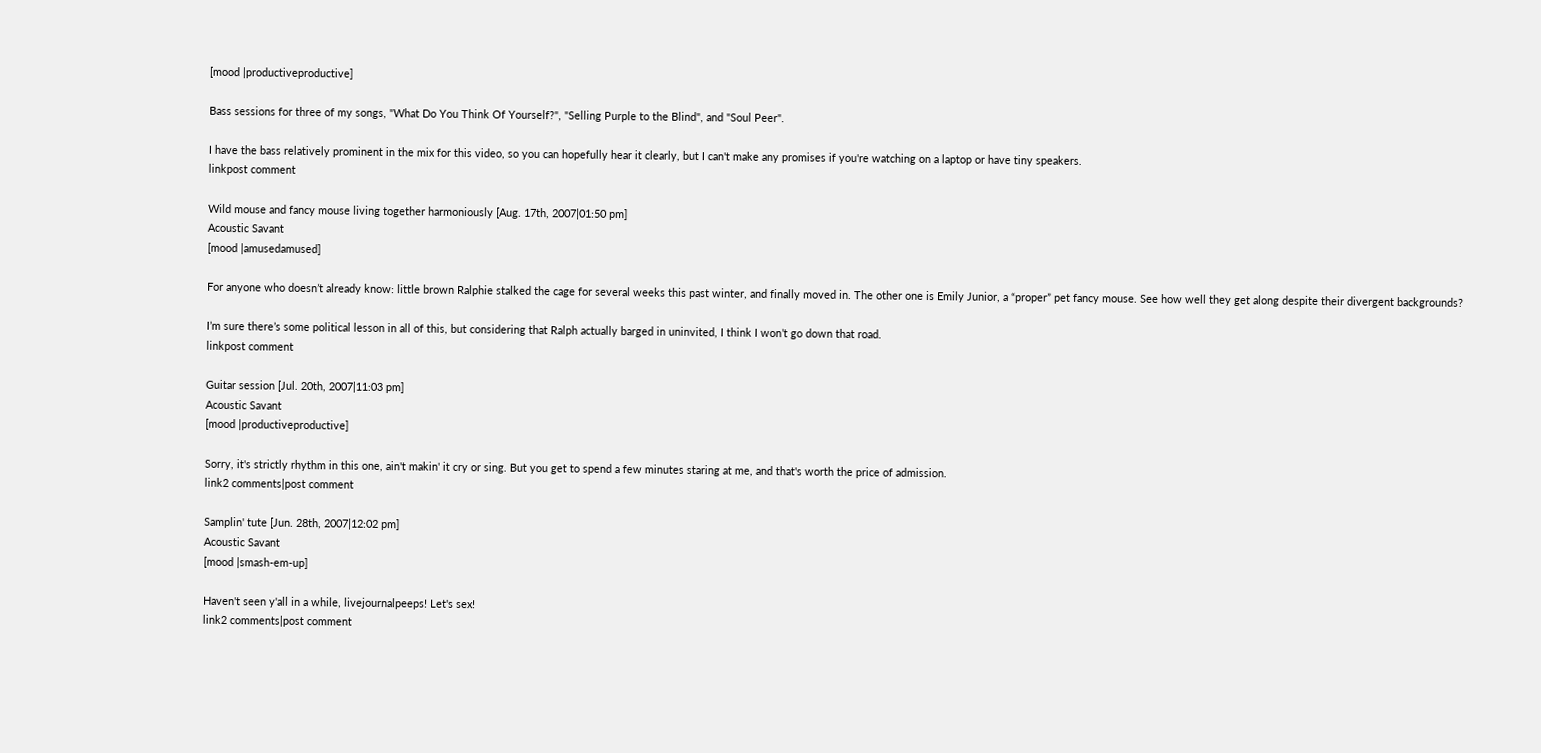[mood |productiveproductive]

Bass sessions for three of my songs, "What Do You Think Of Yourself?", "Selling Purple to the Blind", and "Soul Peer".

I have the bass relatively prominent in the mix for this video, so you can hopefully hear it clearly, but I can't make any promises if you're watching on a laptop or have tiny speakers.
linkpost comment

Wild mouse and fancy mouse living together harmoniously [Aug. 17th, 2007|01:50 pm]
Acoustic Savant
[mood |amusedamused]

For anyone who doesn’t already know: little brown Ralphie stalked the cage for several weeks this past winter, and finally moved in. The other one is Emily Junior, a “proper” pet fancy mouse. See how well they get along despite their divergent backgrounds?

I’m sure there’s some political lesson in all of this, but considering that Ralph actually barged in uninvited, I think I won’t go down that road.
linkpost comment

Guitar session [Jul. 20th, 2007|11:03 pm]
Acoustic Savant
[mood |productiveproductive]

Sorry, it's strictly rhythm in this one, ain't makin' it cry or sing. But you get to spend a few minutes staring at me, and that's worth the price of admission.
link2 comments|post comment

Samplin' tute [Jun. 28th, 2007|12:02 pm]
Acoustic Savant
[mood |smash-em-up]

Haven't seen y'all in a while, livejournalpeeps! Let's sex!
link2 comments|post comment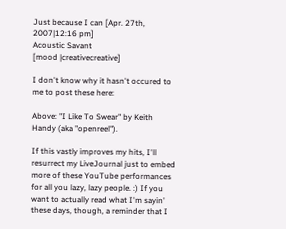Just because I can [Apr. 27th, 2007|12:16 pm]
Acoustic Savant
[mood |creativecreative]

I don't know why it hasn't occured to me to post these here:

Above: "I Like To Swear" by Keith Handy (aka "openreel").

If this vastly improves my hits, I'll resurrect my LiveJournal just to embed more of these YouTube performances for all you lazy, lazy people. :) If you want to actually read what I'm sayin' these days, though, a reminder that I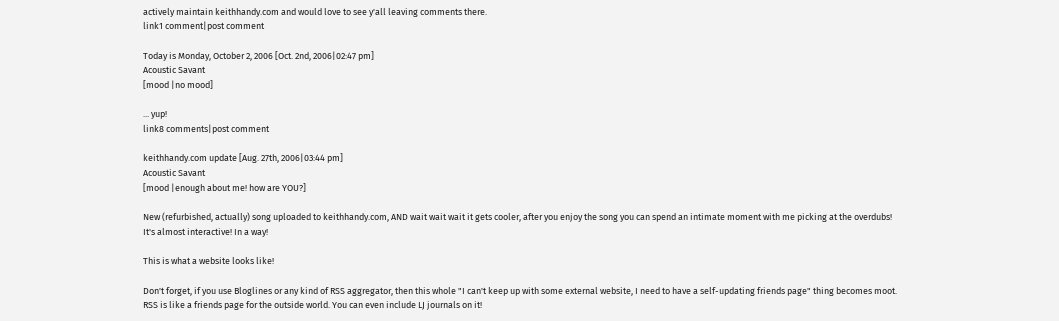actively maintain keithhandy.com and would love to see y'all leaving comments there.
link1 comment|post comment

Today is Monday, October 2, 2006 [Oct. 2nd, 2006|02:47 pm]
Acoustic Savant
[mood |no mood]

... yup!
link8 comments|post comment

keithhandy.com update [Aug. 27th, 2006|03:44 pm]
Acoustic Savant
[mood |enough about me! how are YOU?]

New (refurbished, actually) song uploaded to keithhandy.com, AND wait wait wait it gets cooler, after you enjoy the song you can spend an intimate moment with me picking at the overdubs! It's almost interactive! In a way!

This is what a website looks like!

Don't forget, if you use Bloglines or any kind of RSS aggregator, then this whole "I can't keep up with some external website, I need to have a self-updating friends page" thing becomes moot. RSS is like a friends page for the outside world. You can even include LJ journals on it!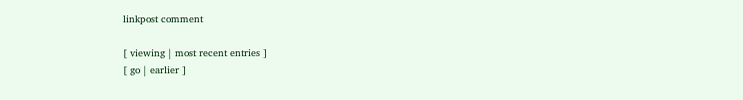linkpost comment

[ viewing | most recent entries ]
[ go | earlier ]